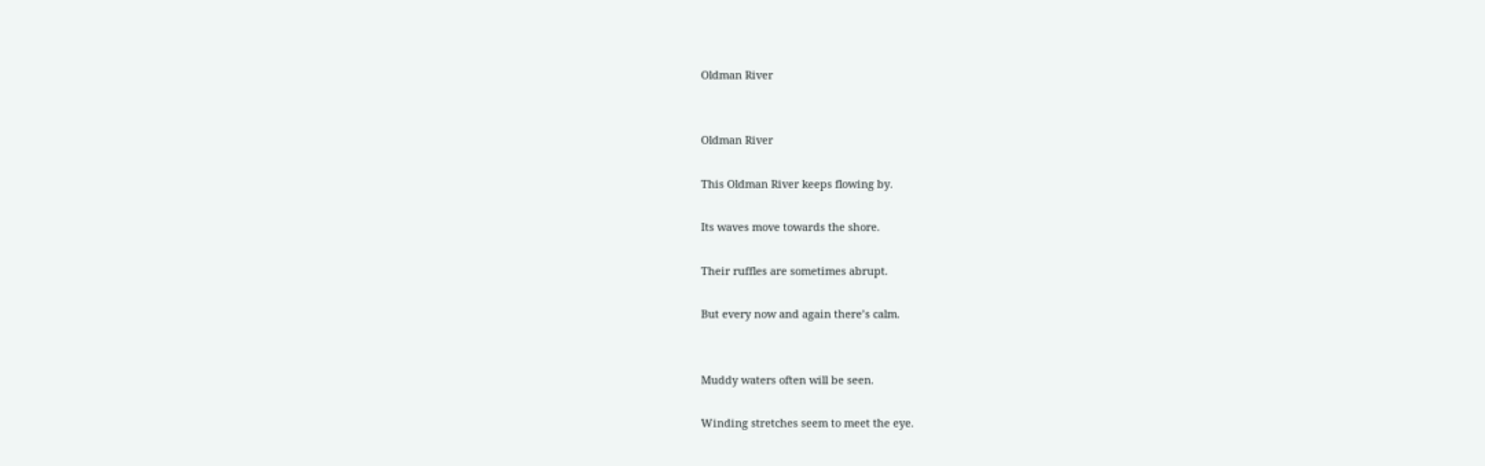Oldman River


Oldman River

This Oldman River keeps flowing by.

Its waves move towards the shore.

Their ruffles are sometimes abrupt.

But every now and again there’s calm.


Muddy waters often will be seen.

Winding stretches seem to meet the eye.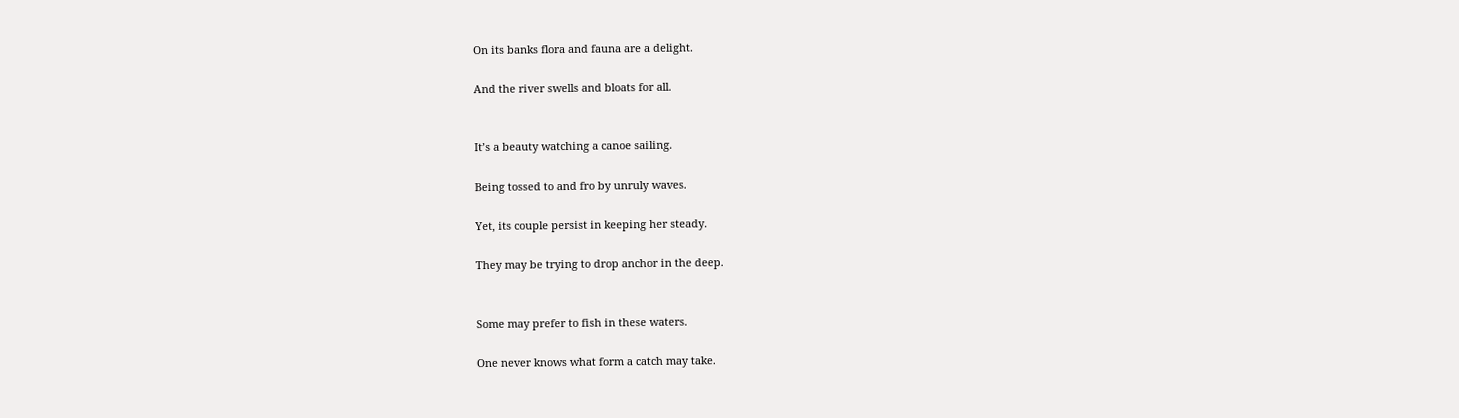On its banks flora and fauna are a delight.

And the river swells and bloats for all.


It’s a beauty watching a canoe sailing.

Being tossed to and fro by unruly waves.

Yet, its couple persist in keeping her steady.

They may be trying to drop anchor in the deep.


Some may prefer to fish in these waters.

One never knows what form a catch may take.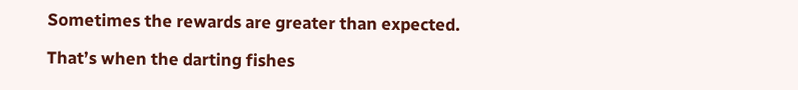Sometimes the rewards are greater than expected.

That’s when the darting fishes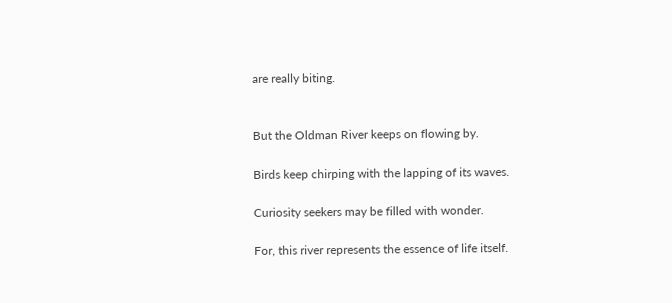are really biting.


But the Oldman River keeps on flowing by.

Birds keep chirping with the lapping of its waves.

Curiosity seekers may be filled with wonder.

For, this river represents the essence of life itself.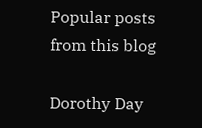Popular posts from this blog

Dorothy Day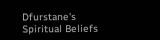Dfurstane's Spiritual Beliefs